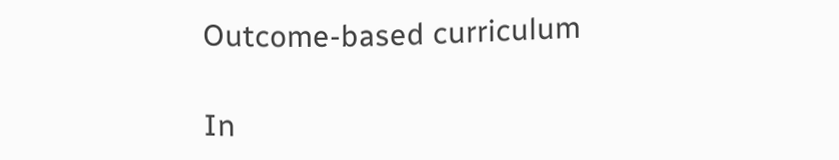Outcome-based curriculum

In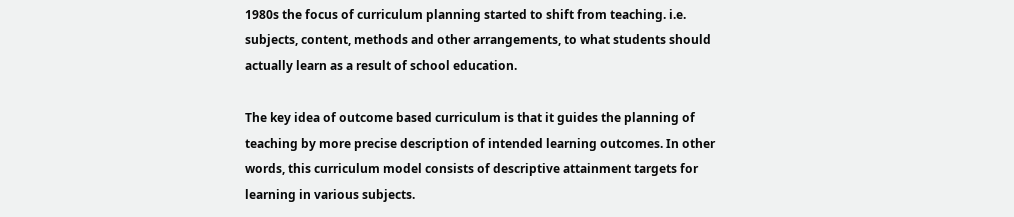1980s the focus of curriculum planning started to shift from teaching. i.e. subjects, content, methods and other arrangements, to what students should actually learn as a result of school education.

The key idea of outcome based curriculum is that it guides the planning of teaching by more precise description of intended learning outcomes. In other words, this curriculum model consists of descriptive attainment targets for learning in various subjects.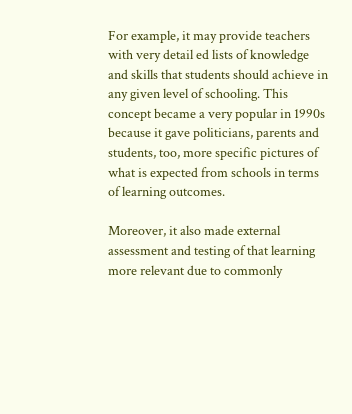For example, it may provide teachers with very detail ed lists of knowledge and skills that students should achieve in any given level of schooling. This concept became a very popular in 1990s because it gave politicians, parents and students, too, more specific pictures of what is expected from schools in terms of learning outcomes.

Moreover, it also made external assessment and testing of that learning more relevant due to commonly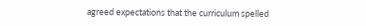agreed expectations that the curriculum spelled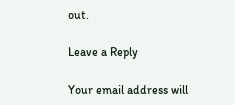out.

Leave a Reply

Your email address will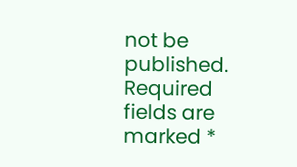not be published. Required fields are marked *